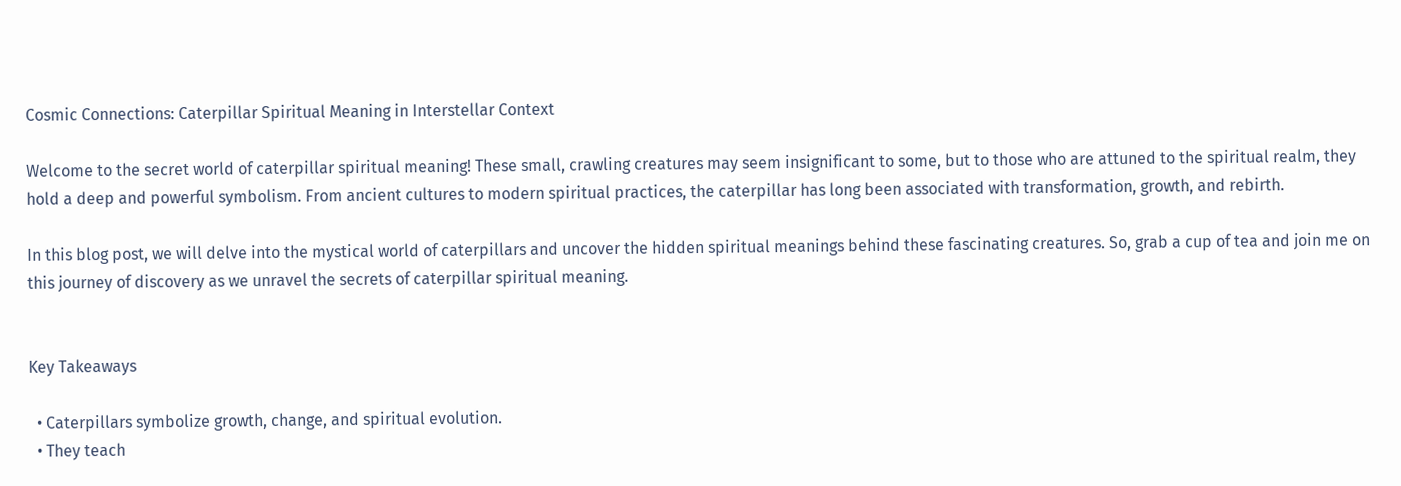Cosmic Connections: Caterpillar Spiritual Meaning in Interstellar Context

Welcome to the secret world of caterpillar spiritual meaning! These small, crawling creatures may seem insignificant to some, but to those who are attuned to the spiritual realm, they hold a deep and powerful symbolism. From ancient cultures to modern spiritual practices, the caterpillar has long been associated with transformation, growth, and rebirth.

In this blog post, we will delve into the mystical world of caterpillars and uncover the hidden spiritual meanings behind these fascinating creatures. So, grab a cup of tea and join me on this journey of discovery as we unravel the secrets of caterpillar spiritual meaning.


Key Takeaways

  • Caterpillars symbolize growth, change, and spiritual evolution.
  • They teach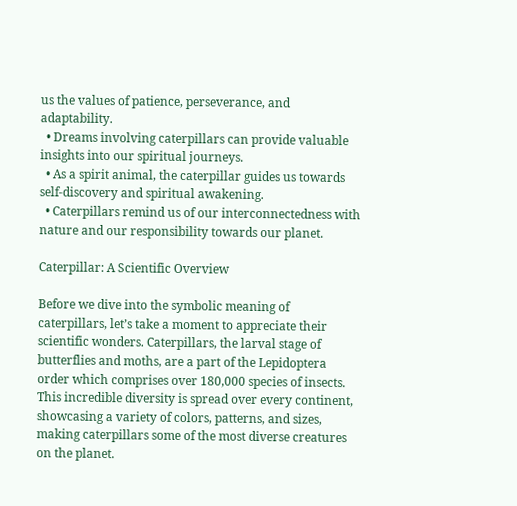us the values of patience, perseverance, and adaptability.
  • Dreams involving caterpillars can provide valuable insights into our spiritual journeys.
  • As a spirit animal, the caterpillar guides us towards self-discovery and spiritual awakening.
  • Caterpillars remind us of our interconnectedness with nature and our responsibility towards our planet.

Caterpillar: A Scientific Overview

Before we dive into the symbolic meaning of caterpillars, let’s take a moment to appreciate their scientific wonders. Caterpillars, the larval stage of butterflies and moths, are a part of the Lepidoptera order which comprises over 180,000 species of insects. This incredible diversity is spread over every continent, showcasing a variety of colors, patterns, and sizes, making caterpillars some of the most diverse creatures on the planet.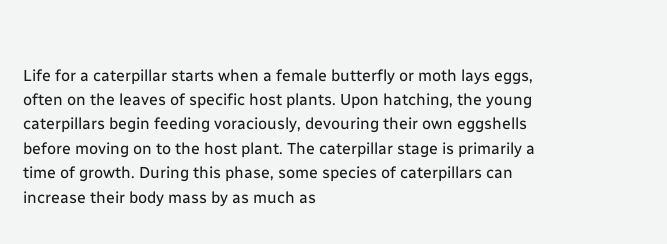Life for a caterpillar starts when a female butterfly or moth lays eggs, often on the leaves of specific host plants. Upon hatching, the young caterpillars begin feeding voraciously, devouring their own eggshells before moving on to the host plant. The caterpillar stage is primarily a time of growth. During this phase, some species of caterpillars can increase their body mass by as much as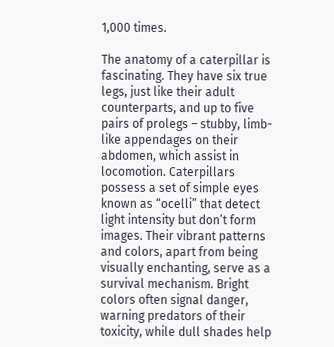1,000 times.

The anatomy of a caterpillar is fascinating. They have six true legs, just like their adult counterparts, and up to five pairs of prolegs – stubby, limb-like appendages on their abdomen, which assist in locomotion. Caterpillars possess a set of simple eyes known as “ocelli” that detect light intensity but don’t form images. Their vibrant patterns and colors, apart from being visually enchanting, serve as a survival mechanism. Bright colors often signal danger, warning predators of their toxicity, while dull shades help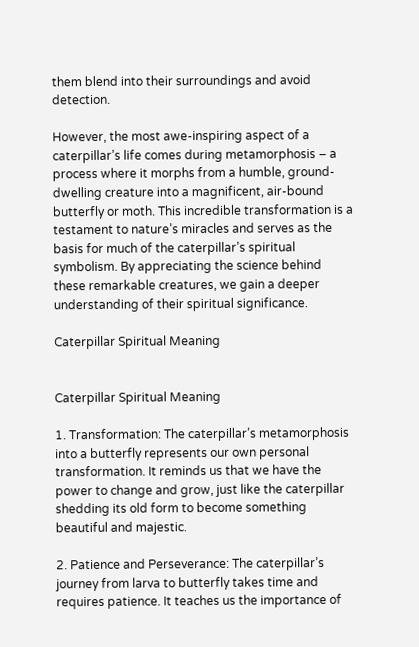them blend into their surroundings and avoid detection.

However, the most awe-inspiring aspect of a caterpillar’s life comes during metamorphosis – a process where it morphs from a humble, ground-dwelling creature into a magnificent, air-bound butterfly or moth. This incredible transformation is a testament to nature’s miracles and serves as the basis for much of the caterpillar’s spiritual symbolism. By appreciating the science behind these remarkable creatures, we gain a deeper understanding of their spiritual significance.

Caterpillar Spiritual Meaning


Caterpillar Spiritual Meaning

1. Transformation: The caterpillar’s metamorphosis into a butterfly represents our own personal transformation. It reminds us that we have the power to change and grow, just like the caterpillar shedding its old form to become something beautiful and majestic.

2. Patience and Perseverance: The caterpillar’s journey from larva to butterfly takes time and requires patience. It teaches us the importance of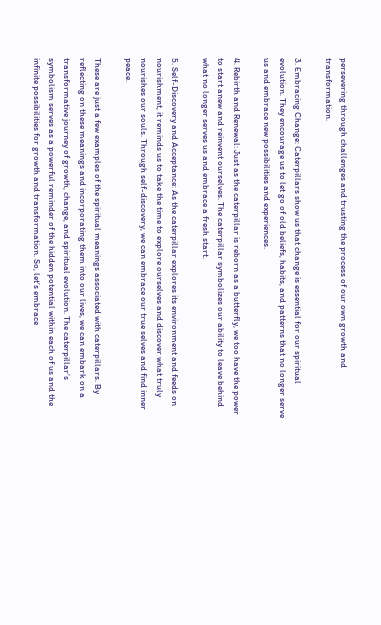persevering through challenges and trusting the process of our own growth and transformation.

3. Embracing Change: Caterpillars show us that change is essential for our spiritual evolution. They encourage us to let go of old beliefs, habits, and patterns that no longer serve us and embrace new possibilities and experiences.

4. Rebirth and Renewal: Just as the caterpillar is reborn as a butterfly, we too have the power to start anew and reinvent ourselves. The caterpillar symbolizes our ability to leave behind what no longer serves us and embrace a fresh start.

5. Self-Discovery and Acceptance: As the caterpillar explores its environment and feeds on nourishment, it reminds us to take the time to explore ourselves and discover what truly nourishes our souls. Through self-discovery, we can embrace our true selves and find inner peace.

These are just a few examples of the spiritual meanings associated with caterpillars. By reflecting on these meanings and incorporating them into our lives, we can embark on a transformative journey of growth, change, and spiritual evolution. The caterpillar’s symbolism serves as a powerful reminder of the hidden potential within each of us and the infinite possibilities for growth and transformation. So, let’s embrace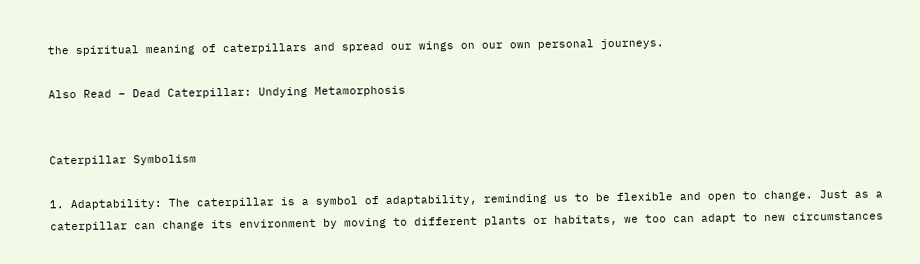the spiritual meaning of caterpillars and spread our wings on our own personal journeys.

Also Read – Dead Caterpillar: Undying Metamorphosis


Caterpillar Symbolism

1. Adaptability: The caterpillar is a symbol of adaptability, reminding us to be flexible and open to change. Just as a caterpillar can change its environment by moving to different plants or habitats, we too can adapt to new circumstances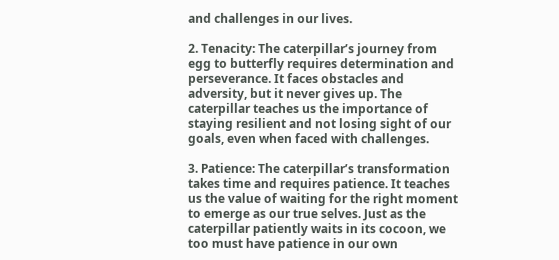and challenges in our lives.

2. Tenacity: The caterpillar’s journey from egg to butterfly requires determination and perseverance. It faces obstacles and adversity, but it never gives up. The caterpillar teaches us the importance of staying resilient and not losing sight of our goals, even when faced with challenges.

3. Patience: The caterpillar’s transformation takes time and requires patience. It teaches us the value of waiting for the right moment to emerge as our true selves. Just as the caterpillar patiently waits in its cocoon, we too must have patience in our own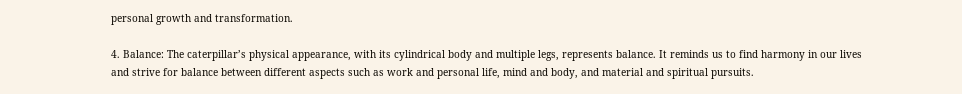personal growth and transformation.

4. Balance: The caterpillar’s physical appearance, with its cylindrical body and multiple legs, represents balance. It reminds us to find harmony in our lives and strive for balance between different aspects such as work and personal life, mind and body, and material and spiritual pursuits.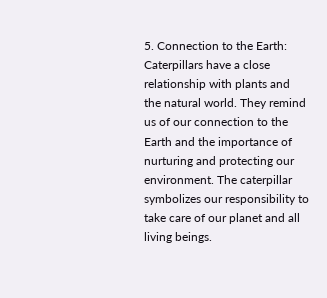5. Connection to the Earth: Caterpillars have a close relationship with plants and the natural world. They remind us of our connection to the Earth and the importance of nurturing and protecting our environment. The caterpillar symbolizes our responsibility to take care of our planet and all living beings.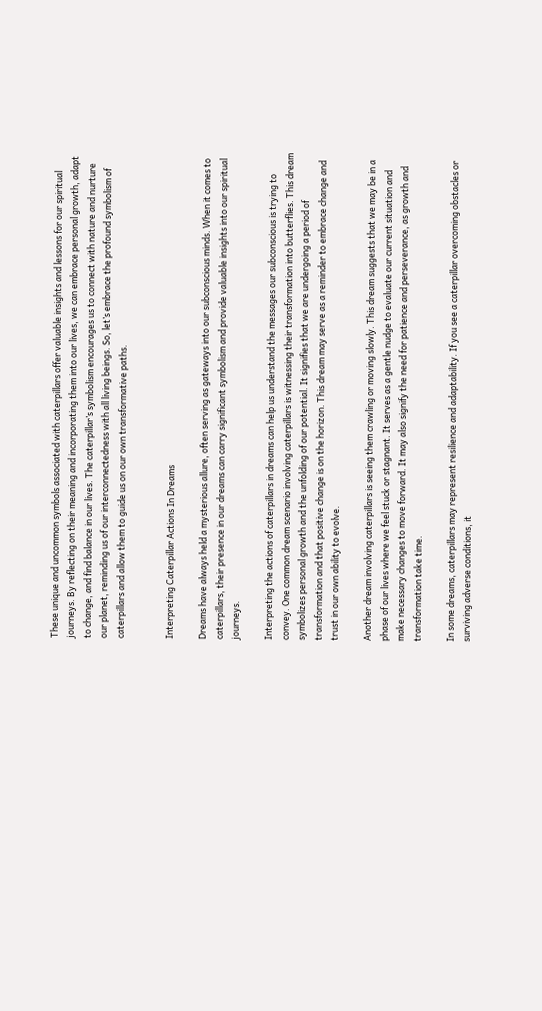These unique and uncommon symbols associated with caterpillars offer valuable insights and lessons for our spiritual journeys. By reflecting on their meaning and incorporating them into our lives, we can embrace personal growth, adapt to change, and find balance in our lives. The caterpillar’s symbolism encourages us to connect with nature and nurture our planet, reminding us of our interconnectedness with all living beings. So, let’s embrace the profound symbolism of caterpillars and allow them to guide us on our own transformative paths.


Interpreting Caterpillar Actions In Dreams

Dreams have always held a mysterious allure, often serving as gateways into our subconscious minds. When it comes to caterpillars, their presence in our dreams can carry significant symbolism and provide valuable insights into our spiritual journeys.

Interpreting the actions of caterpillars in dreams can help us understand the messages our subconscious is trying to convey. One common dream scenario involving caterpillars is witnessing their transformation into butterflies. This dream symbolizes personal growth and the unfolding of our potential. It signifies that we are undergoing a period of transformation and that positive change is on the horizon. This dream may serve as a reminder to embrace change and trust in our own ability to evolve.

Another dream involving caterpillars is seeing them crawling or moving slowly. This dream suggests that we may be in a phase of our lives where we feel stuck or stagnant. It serves as a gentle nudge to evaluate our current situation and make necessary changes to move forward. It may also signify the need for patience and perseverance, as growth and transformation take time.

In some dreams, caterpillars may represent resilience and adaptability. If you see a caterpillar overcoming obstacles or surviving adverse conditions, it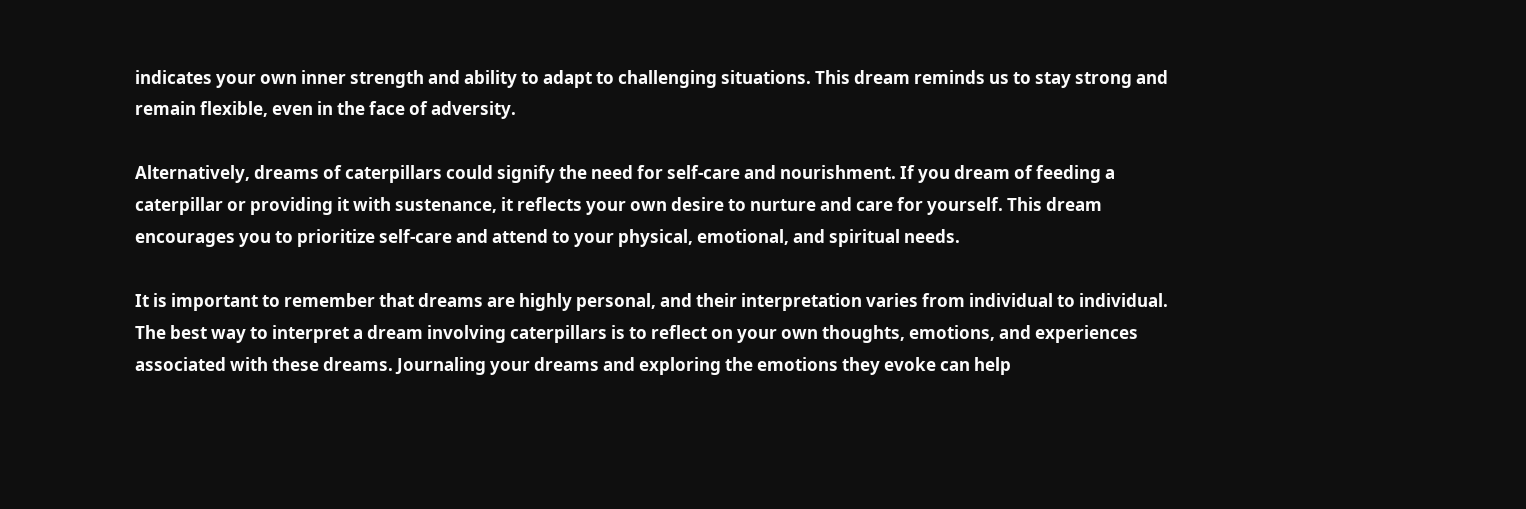indicates your own inner strength and ability to adapt to challenging situations. This dream reminds us to stay strong and remain flexible, even in the face of adversity.

Alternatively, dreams of caterpillars could signify the need for self-care and nourishment. If you dream of feeding a caterpillar or providing it with sustenance, it reflects your own desire to nurture and care for yourself. This dream encourages you to prioritize self-care and attend to your physical, emotional, and spiritual needs.

It is important to remember that dreams are highly personal, and their interpretation varies from individual to individual. The best way to interpret a dream involving caterpillars is to reflect on your own thoughts, emotions, and experiences associated with these dreams. Journaling your dreams and exploring the emotions they evoke can help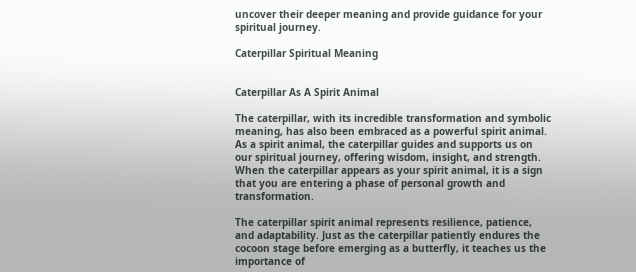uncover their deeper meaning and provide guidance for your spiritual journey.

Caterpillar Spiritual Meaning


Caterpillar As A Spirit Animal

The caterpillar, with its incredible transformation and symbolic meaning, has also been embraced as a powerful spirit animal. As a spirit animal, the caterpillar guides and supports us on our spiritual journey, offering wisdom, insight, and strength. When the caterpillar appears as your spirit animal, it is a sign that you are entering a phase of personal growth and transformation.

The caterpillar spirit animal represents resilience, patience, and adaptability. Just as the caterpillar patiently endures the cocoon stage before emerging as a butterfly, it teaches us the importance of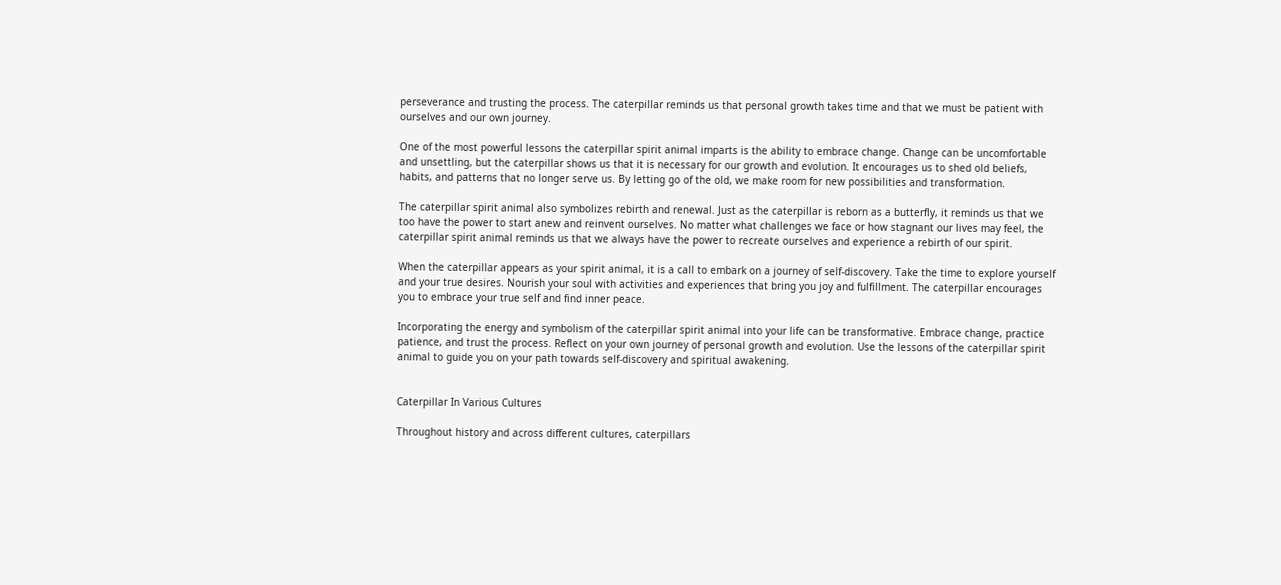perseverance and trusting the process. The caterpillar reminds us that personal growth takes time and that we must be patient with ourselves and our own journey.

One of the most powerful lessons the caterpillar spirit animal imparts is the ability to embrace change. Change can be uncomfortable and unsettling, but the caterpillar shows us that it is necessary for our growth and evolution. It encourages us to shed old beliefs, habits, and patterns that no longer serve us. By letting go of the old, we make room for new possibilities and transformation.

The caterpillar spirit animal also symbolizes rebirth and renewal. Just as the caterpillar is reborn as a butterfly, it reminds us that we too have the power to start anew and reinvent ourselves. No matter what challenges we face or how stagnant our lives may feel, the caterpillar spirit animal reminds us that we always have the power to recreate ourselves and experience a rebirth of our spirit.

When the caterpillar appears as your spirit animal, it is a call to embark on a journey of self-discovery. Take the time to explore yourself and your true desires. Nourish your soul with activities and experiences that bring you joy and fulfillment. The caterpillar encourages you to embrace your true self and find inner peace.

Incorporating the energy and symbolism of the caterpillar spirit animal into your life can be transformative. Embrace change, practice patience, and trust the process. Reflect on your own journey of personal growth and evolution. Use the lessons of the caterpillar spirit animal to guide you on your path towards self-discovery and spiritual awakening.


Caterpillar In Various Cultures

Throughout history and across different cultures, caterpillars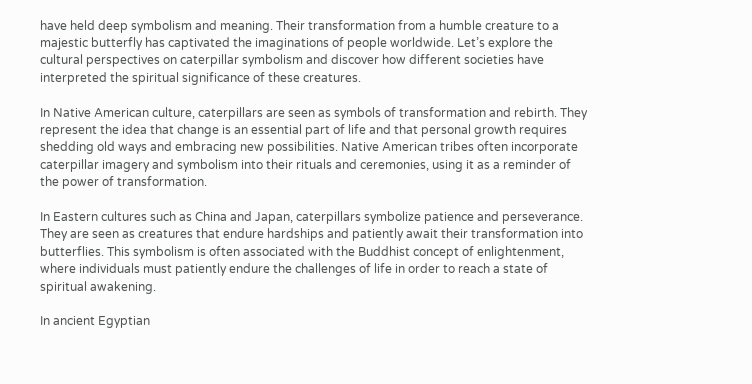have held deep symbolism and meaning. Their transformation from a humble creature to a majestic butterfly has captivated the imaginations of people worldwide. Let’s explore the cultural perspectives on caterpillar symbolism and discover how different societies have interpreted the spiritual significance of these creatures.

In Native American culture, caterpillars are seen as symbols of transformation and rebirth. They represent the idea that change is an essential part of life and that personal growth requires shedding old ways and embracing new possibilities. Native American tribes often incorporate caterpillar imagery and symbolism into their rituals and ceremonies, using it as a reminder of the power of transformation.

In Eastern cultures such as China and Japan, caterpillars symbolize patience and perseverance. They are seen as creatures that endure hardships and patiently await their transformation into butterflies. This symbolism is often associated with the Buddhist concept of enlightenment, where individuals must patiently endure the challenges of life in order to reach a state of spiritual awakening.

In ancient Egyptian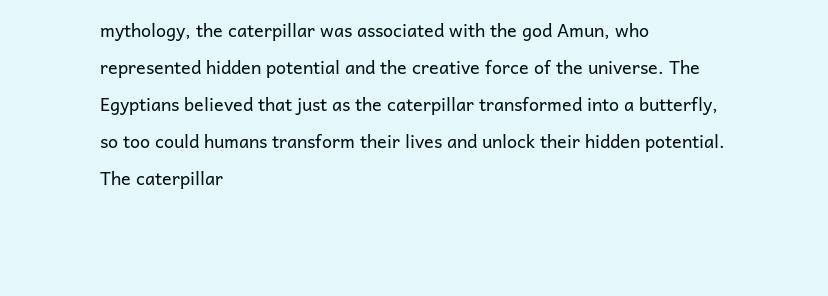mythology, the caterpillar was associated with the god Amun, who represented hidden potential and the creative force of the universe. The Egyptians believed that just as the caterpillar transformed into a butterfly, so too could humans transform their lives and unlock their hidden potential. The caterpillar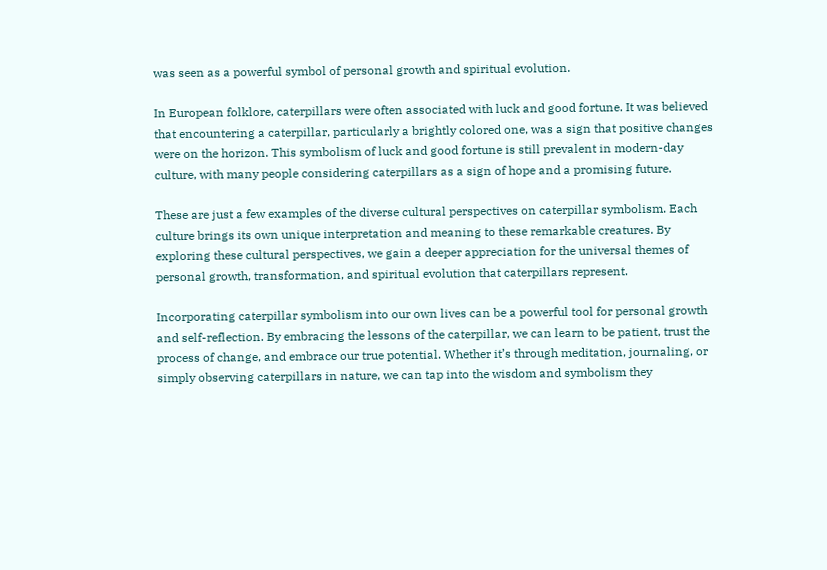was seen as a powerful symbol of personal growth and spiritual evolution.

In European folklore, caterpillars were often associated with luck and good fortune. It was believed that encountering a caterpillar, particularly a brightly colored one, was a sign that positive changes were on the horizon. This symbolism of luck and good fortune is still prevalent in modern-day culture, with many people considering caterpillars as a sign of hope and a promising future.

These are just a few examples of the diverse cultural perspectives on caterpillar symbolism. Each culture brings its own unique interpretation and meaning to these remarkable creatures. By exploring these cultural perspectives, we gain a deeper appreciation for the universal themes of personal growth, transformation, and spiritual evolution that caterpillars represent.

Incorporating caterpillar symbolism into our own lives can be a powerful tool for personal growth and self-reflection. By embracing the lessons of the caterpillar, we can learn to be patient, trust the process of change, and embrace our true potential. Whether it’s through meditation, journaling, or simply observing caterpillars in nature, we can tap into the wisdom and symbolism they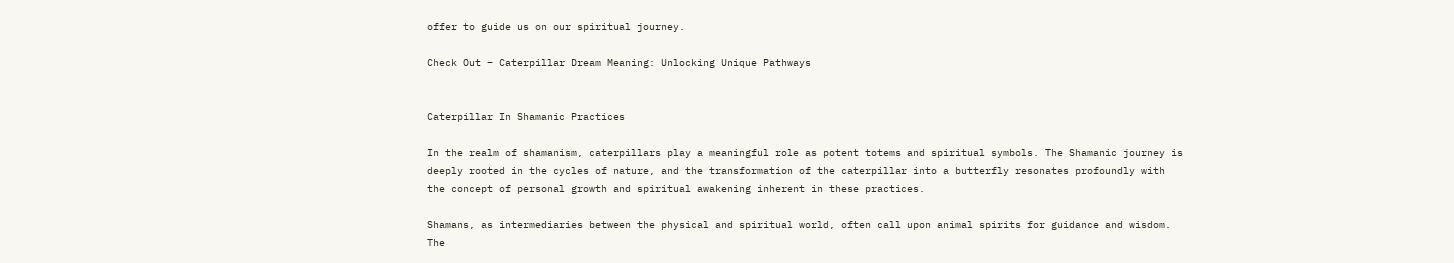offer to guide us on our spiritual journey.

Check Out – Caterpillar Dream Meaning: Unlocking Unique Pathways


Caterpillar In Shamanic Practices

In the realm of shamanism, caterpillars play a meaningful role as potent totems and spiritual symbols. The Shamanic journey is deeply rooted in the cycles of nature, and the transformation of the caterpillar into a butterfly resonates profoundly with the concept of personal growth and spiritual awakening inherent in these practices.

Shamans, as intermediaries between the physical and spiritual world, often call upon animal spirits for guidance and wisdom. The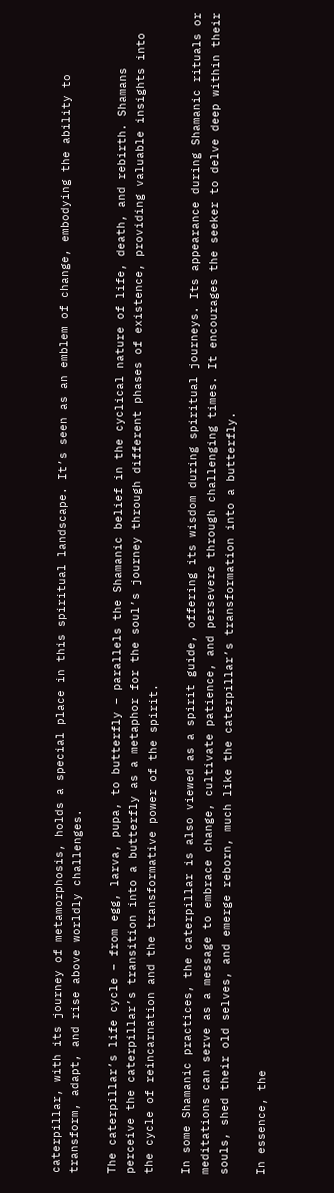caterpillar, with its journey of metamorphosis, holds a special place in this spiritual landscape. It’s seen as an emblem of change, embodying the ability to transform, adapt, and rise above worldly challenges.

The caterpillar’s life cycle – from egg, larva, pupa, to butterfly – parallels the Shamanic belief in the cyclical nature of life, death, and rebirth. Shamans perceive the caterpillar’s transition into a butterfly as a metaphor for the soul’s journey through different phases of existence, providing valuable insights into the cycle of reincarnation and the transformative power of the spirit.

In some Shamanic practices, the caterpillar is also viewed as a spirit guide, offering its wisdom during spiritual journeys. Its appearance during Shamanic rituals or meditations can serve as a message to embrace change, cultivate patience, and persevere through challenging times. It encourages the seeker to delve deep within their souls, shed their old selves, and emerge reborn, much like the caterpillar’s transformation into a butterfly.

In essence, the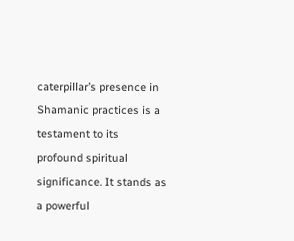caterpillar’s presence in Shamanic practices is a testament to its profound spiritual significance. It stands as a powerful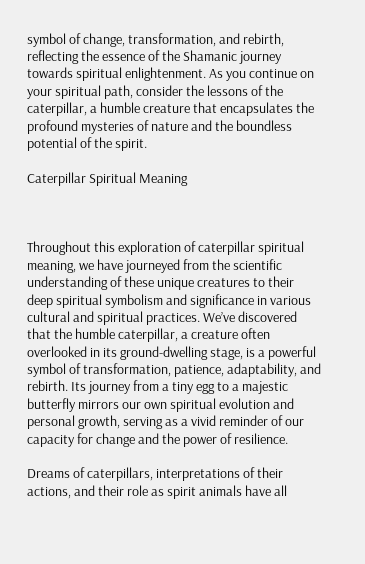symbol of change, transformation, and rebirth, reflecting the essence of the Shamanic journey towards spiritual enlightenment. As you continue on your spiritual path, consider the lessons of the caterpillar, a humble creature that encapsulates the profound mysteries of nature and the boundless potential of the spirit.

Caterpillar Spiritual Meaning



Throughout this exploration of caterpillar spiritual meaning, we have journeyed from the scientific understanding of these unique creatures to their deep spiritual symbolism and significance in various cultural and spiritual practices. We’ve discovered that the humble caterpillar, a creature often overlooked in its ground-dwelling stage, is a powerful symbol of transformation, patience, adaptability, and rebirth. Its journey from a tiny egg to a majestic butterfly mirrors our own spiritual evolution and personal growth, serving as a vivid reminder of our capacity for change and the power of resilience.

Dreams of caterpillars, interpretations of their actions, and their role as spirit animals have all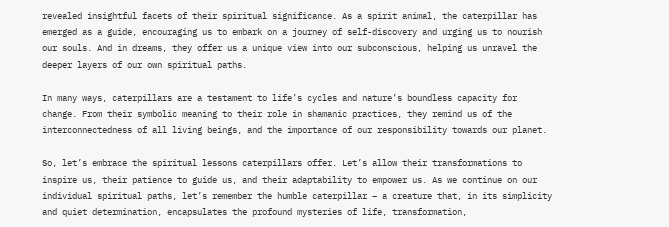revealed insightful facets of their spiritual significance. As a spirit animal, the caterpillar has emerged as a guide, encouraging us to embark on a journey of self-discovery and urging us to nourish our souls. And in dreams, they offer us a unique view into our subconscious, helping us unravel the deeper layers of our own spiritual paths.

In many ways, caterpillars are a testament to life’s cycles and nature’s boundless capacity for change. From their symbolic meaning to their role in shamanic practices, they remind us of the interconnectedness of all living beings, and the importance of our responsibility towards our planet.

So, let’s embrace the spiritual lessons caterpillars offer. Let’s allow their transformations to inspire us, their patience to guide us, and their adaptability to empower us. As we continue on our individual spiritual paths, let’s remember the humble caterpillar – a creature that, in its simplicity and quiet determination, encapsulates the profound mysteries of life, transformation,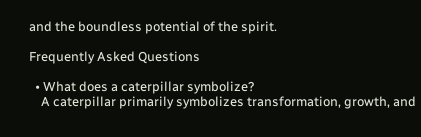and the boundless potential of the spirit.

Frequently Asked Questions

  • What does a caterpillar symbolize?
    A caterpillar primarily symbolizes transformation, growth, and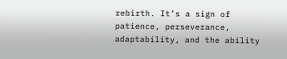rebirth. It’s a sign of patience, perseverance, adaptability, and the ability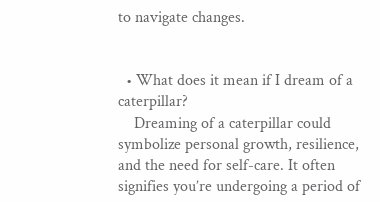to navigate changes.


  • What does it mean if I dream of a caterpillar?
    Dreaming of a caterpillar could symbolize personal growth, resilience, and the need for self-care. It often signifies you’re undergoing a period of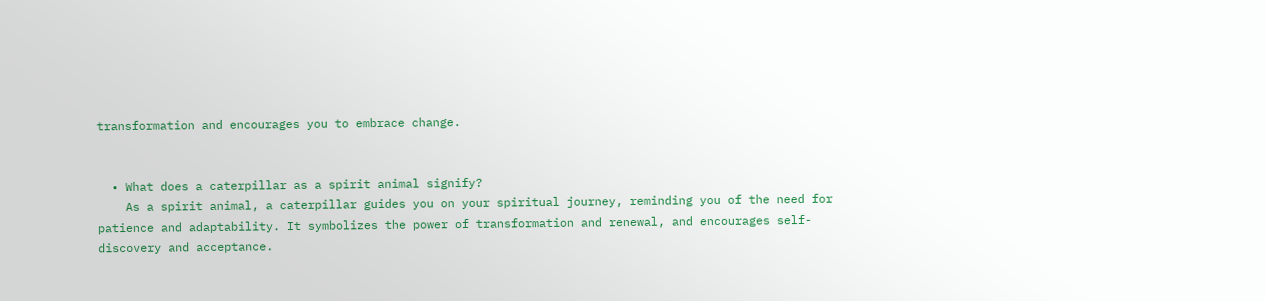transformation and encourages you to embrace change.


  • What does a caterpillar as a spirit animal signify?
    As a spirit animal, a caterpillar guides you on your spiritual journey, reminding you of the need for patience and adaptability. It symbolizes the power of transformation and renewal, and encourages self-discovery and acceptance.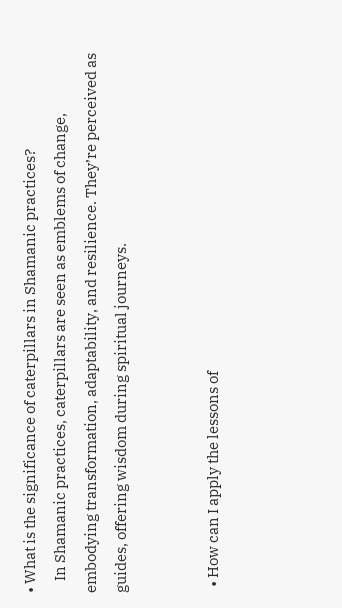• What is the significance of caterpillars in Shamanic practices?
    In Shamanic practices, caterpillars are seen as emblems of change, embodying transformation, adaptability, and resilience. They’re perceived as guides, offering wisdom during spiritual journeys.


  • How can I apply the lessons of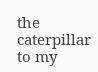the caterpillar to my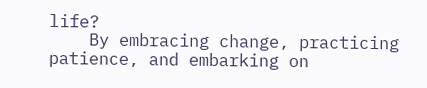life?
    By embracing change, practicing patience, and embarking on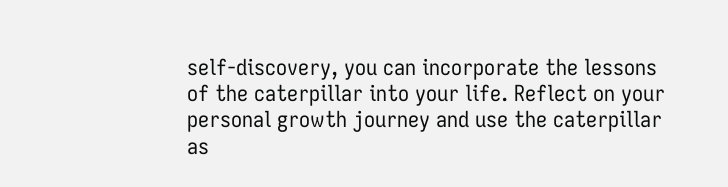self-discovery, you can incorporate the lessons of the caterpillar into your life. Reflect on your personal growth journey and use the caterpillar as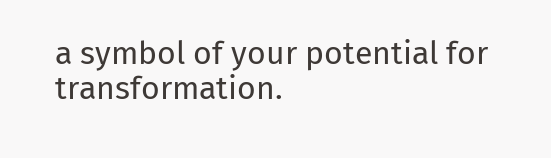a symbol of your potential for transformation.